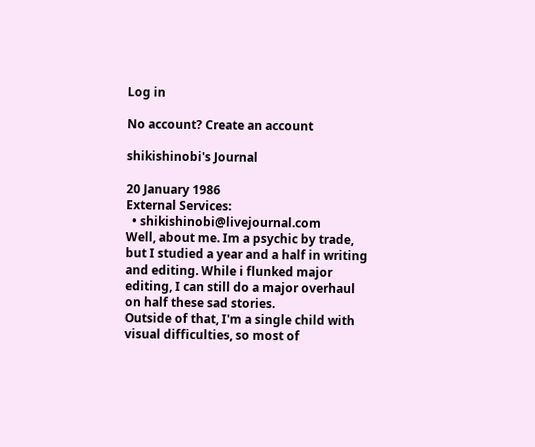Log in

No account? Create an account

shikishinobi's Journal

20 January 1986
External Services:
  • shikishinobi@livejournal.com
Well, about me. Im a psychic by trade, but I studied a year and a half in writing and editing. While i flunked major editing, I can still do a major overhaul on half these sad stories.
Outside of that, I'm a single child with visual difficulties, so most of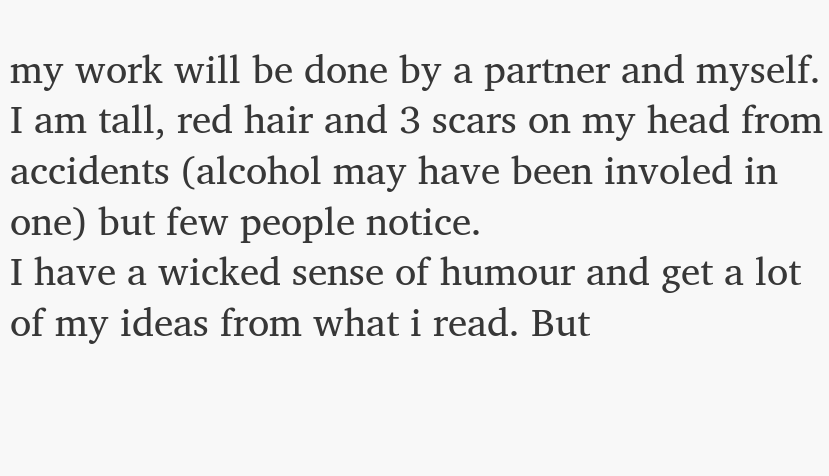my work will be done by a partner and myself.
I am tall, red hair and 3 scars on my head from accidents (alcohol may have been involed in one) but few people notice.
I have a wicked sense of humour and get a lot of my ideas from what i read. But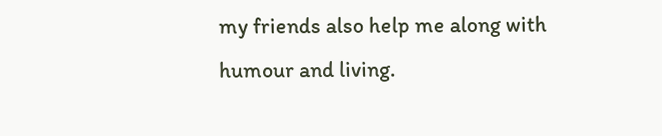my friends also help me along with humour and living.